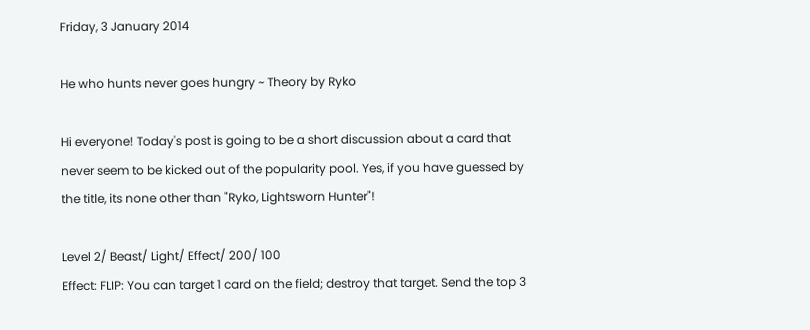Friday, 3 January 2014

He who hunts never goes hungry ~ Theory by Ryko

Hi everyone! Today's post is going to be a short discussion about a card that never seem to be kicked out of the popularity pool. Yes, if you have guessed by the title, its none other than "Ryko, Lightsworn Hunter"!

Level 2/ Beast/ Light/ Effect/ 200/ 100
Effect: FLIP: You can target 1 card on the field; destroy that target. Send the top 3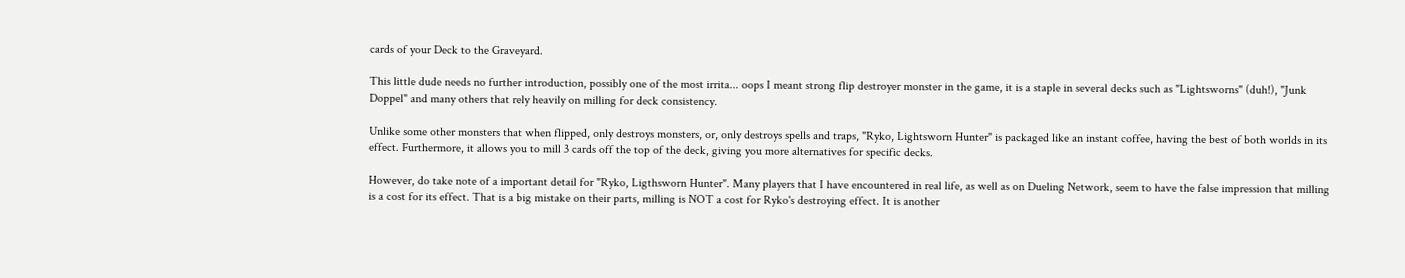cards of your Deck to the Graveyard.

This little dude needs no further introduction, possibly one of the most irrita... oops I meant strong flip destroyer monster in the game, it is a staple in several decks such as "Lightsworns" (duh!), "Junk Doppel" and many others that rely heavily on milling for deck consistency.

Unlike some other monsters that when flipped, only destroys monsters, or, only destroys spells and traps, "Ryko, Lightsworn Hunter" is packaged like an instant coffee, having the best of both worlds in its effect. Furthermore, it allows you to mill 3 cards off the top of the deck, giving you more alternatives for specific decks.

However, do take note of a important detail for "Ryko, Ligthsworn Hunter". Many players that I have encountered in real life, as well as on Dueling Network, seem to have the false impression that milling is a cost for its effect. That is a big mistake on their parts, milling is NOT a cost for Ryko's destroying effect. It is another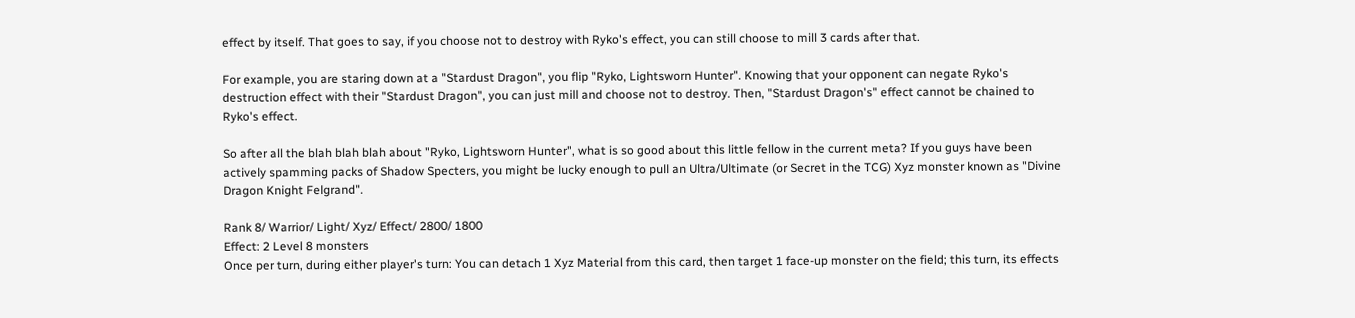effect by itself. That goes to say, if you choose not to destroy with Ryko's effect, you can still choose to mill 3 cards after that.

For example, you are staring down at a "Stardust Dragon", you flip "Ryko, Lightsworn Hunter". Knowing that your opponent can negate Ryko's destruction effect with their "Stardust Dragon", you can just mill and choose not to destroy. Then, "Stardust Dragon's" effect cannot be chained to Ryko's effect.

So after all the blah blah blah about "Ryko, Lightsworn Hunter", what is so good about this little fellow in the current meta? If you guys have been actively spamming packs of Shadow Specters, you might be lucky enough to pull an Ultra/Ultimate (or Secret in the TCG) Xyz monster known as "Divine Dragon Knight Felgrand".

Rank 8/ Warrior/ Light/ Xyz/ Effect/ 2800/ 1800
Effect: 2 Level 8 monsters
Once per turn, during either player's turn: You can detach 1 Xyz Material from this card, then target 1 face-up monster on the field; this turn, its effects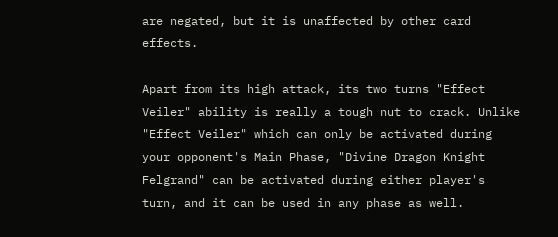are negated, but it is unaffected by other card effects.

Apart from its high attack, its two turns "Effect Veiler" ability is really a tough nut to crack. Unlike "Effect Veiler" which can only be activated during your opponent's Main Phase, "Divine Dragon Knight Felgrand" can be activated during either player's turn, and it can be used in any phase as well.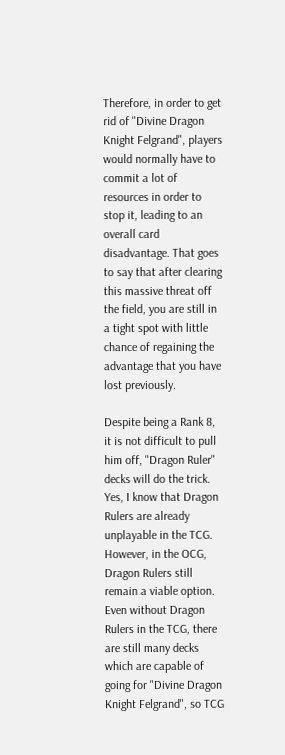Therefore, in order to get rid of "Divine Dragon Knight Felgrand", players would normally have to commit a lot of resources in order to stop it, leading to an overall card disadvantage. That goes to say that after clearing this massive threat off the field, you are still in a tight spot with little chance of regaining the advantage that you have lost previously.

Despite being a Rank 8, it is not difficult to pull him off, "Dragon Ruler" decks will do the trick. Yes, I know that Dragon Rulers are already unplayable in the TCG. However, in the OCG, Dragon Rulers still remain a viable option. Even without Dragon Rulers in the TCG, there are still many decks which are capable of going for "Divine Dragon Knight Felgrand", so TCG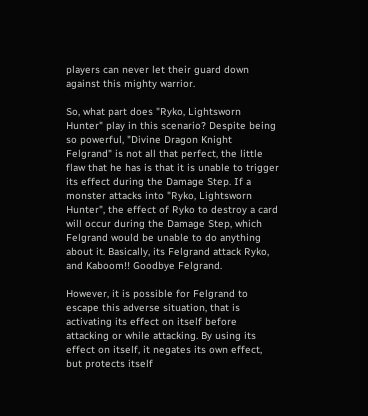players can never let their guard down against this mighty warrior.

So, what part does "Ryko, Lightsworn Hunter" play in this scenario? Despite being so powerful, "Divine Dragon Knight Felgrand" is not all that perfect, the little flaw that he has is that it is unable to trigger its effect during the Damage Step. If a monster attacks into "Ryko, Lightsworn Hunter", the effect of Ryko to destroy a card will occur during the Damage Step, which Felgrand would be unable to do anything about it. Basically, its Felgrand attack Ryko, and Kaboom!! Goodbye Felgrand.

However, it is possible for Felgrand to escape this adverse situation, that is activating its effect on itself before attacking or while attacking. By using its effect on itself, it negates its own effect, but protects itself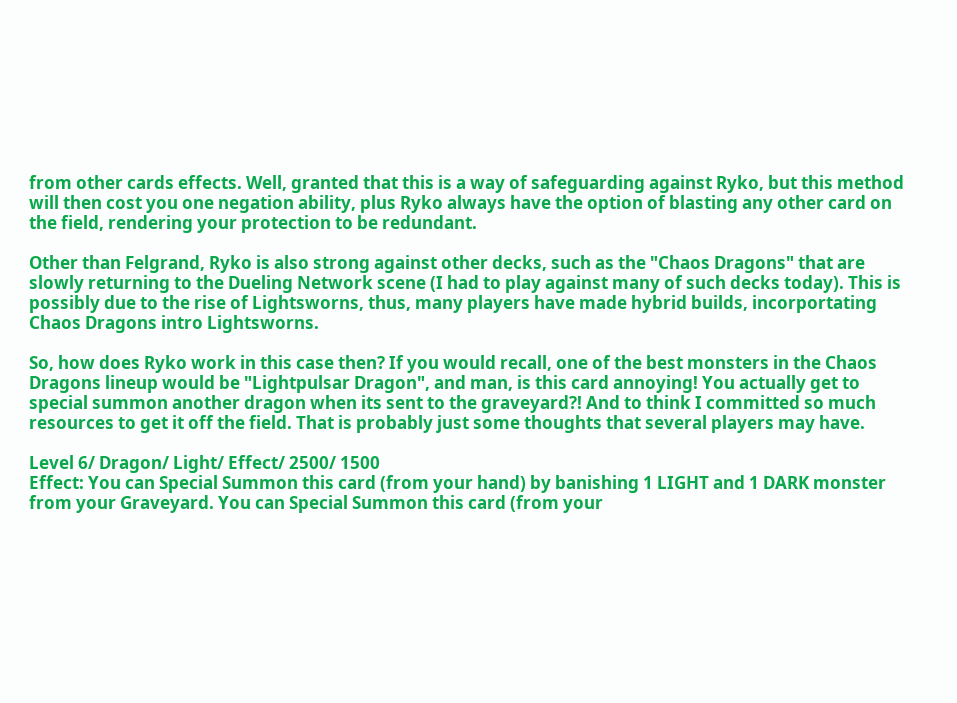from other cards effects. Well, granted that this is a way of safeguarding against Ryko, but this method will then cost you one negation ability, plus Ryko always have the option of blasting any other card on the field, rendering your protection to be redundant.

Other than Felgrand, Ryko is also strong against other decks, such as the "Chaos Dragons" that are slowly returning to the Dueling Network scene (I had to play against many of such decks today). This is possibly due to the rise of Lightsworns, thus, many players have made hybrid builds, incorportating Chaos Dragons intro Lightsworns.

So, how does Ryko work in this case then? If you would recall, one of the best monsters in the Chaos Dragons lineup would be "Lightpulsar Dragon", and man, is this card annoying! You actually get to special summon another dragon when its sent to the graveyard?! And to think I committed so much resources to get it off the field. That is probably just some thoughts that several players may have.

Level 6/ Dragon/ Light/ Effect/ 2500/ 1500
Effect: You can Special Summon this card (from your hand) by banishing 1 LIGHT and 1 DARK monster from your Graveyard. You can Special Summon this card (from your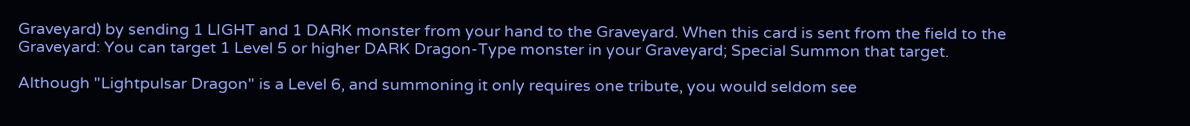Graveyard) by sending 1 LIGHT and 1 DARK monster from your hand to the Graveyard. When this card is sent from the field to the Graveyard: You can target 1 Level 5 or higher DARK Dragon-Type monster in your Graveyard; Special Summon that target.

Although "Lightpulsar Dragon" is a Level 6, and summoning it only requires one tribute, you would seldom see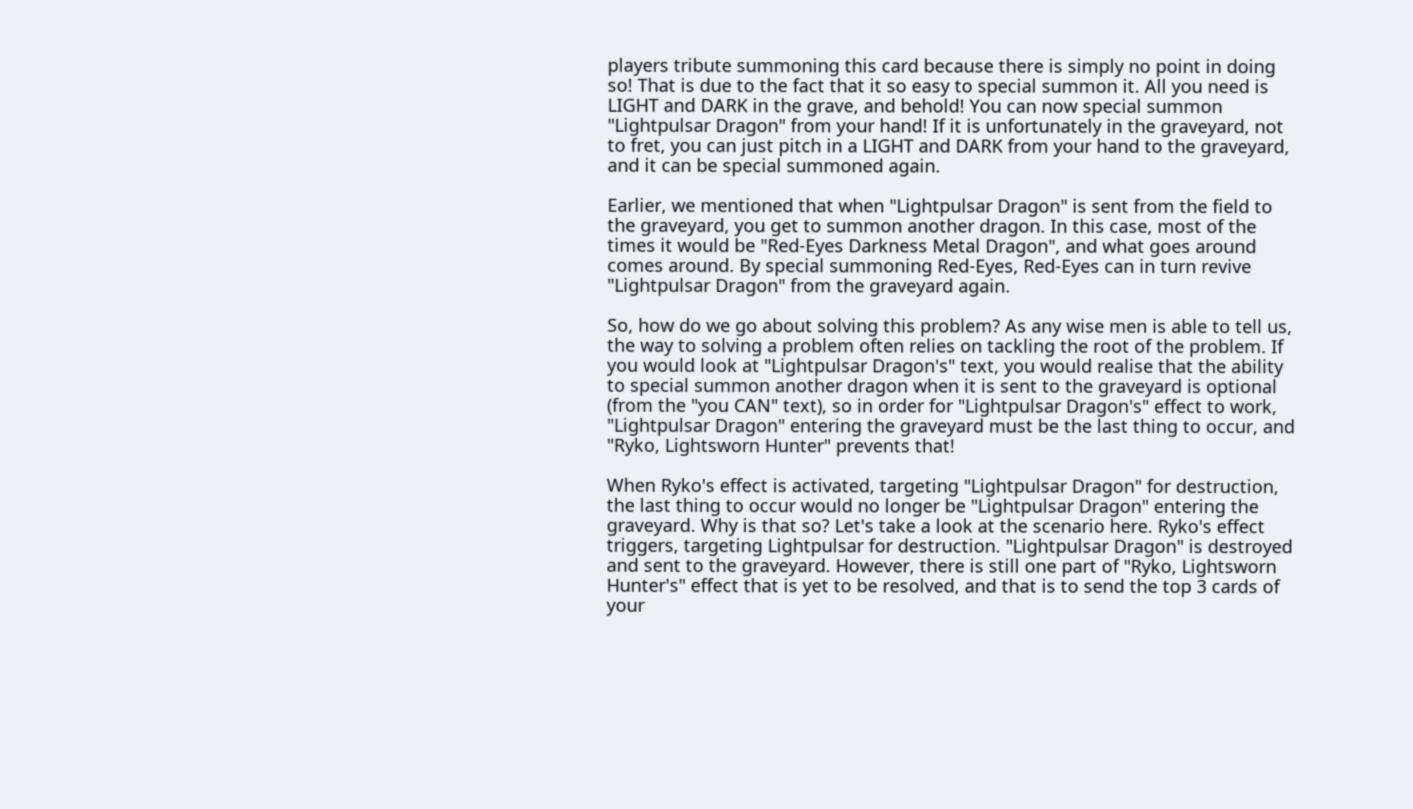players tribute summoning this card because there is simply no point in doing so! That is due to the fact that it so easy to special summon it. All you need is LIGHT and DARK in the grave, and behold! You can now special summon "Lightpulsar Dragon" from your hand! If it is unfortunately in the graveyard, not to fret, you can just pitch in a LIGHT and DARK from your hand to the graveyard, and it can be special summoned again.

Earlier, we mentioned that when "Lightpulsar Dragon" is sent from the field to the graveyard, you get to summon another dragon. In this case, most of the times it would be "Red-Eyes Darkness Metal Dragon", and what goes around comes around. By special summoning Red-Eyes, Red-Eyes can in turn revive "Lightpulsar Dragon" from the graveyard again.

So, how do we go about solving this problem? As any wise men is able to tell us, the way to solving a problem often relies on tackling the root of the problem. If you would look at "Lightpulsar Dragon's" text, you would realise that the ability to special summon another dragon when it is sent to the graveyard is optional (from the "you CAN" text), so in order for "Lightpulsar Dragon's" effect to work, "Lightpulsar Dragon" entering the graveyard must be the last thing to occur, and "Ryko, Lightsworn Hunter" prevents that!

When Ryko's effect is activated, targeting "Lightpulsar Dragon" for destruction, the last thing to occur would no longer be "Lightpulsar Dragon" entering the graveyard. Why is that so? Let's take a look at the scenario here. Ryko's effect triggers, targeting Lightpulsar for destruction. "Lightpulsar Dragon" is destroyed and sent to the graveyard. However, there is still one part of "Ryko, Lightsworn Hunter's" effect that is yet to be resolved, and that is to send the top 3 cards of your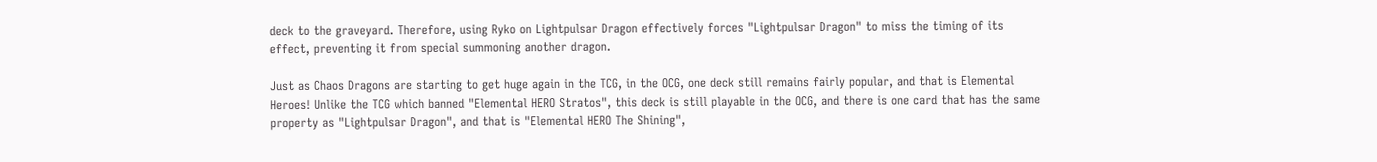deck to the graveyard. Therefore, using Ryko on Lightpulsar Dragon effectively forces "Lightpulsar Dragon" to miss the timing of its effect, preventing it from special summoning another dragon.

Just as Chaos Dragons are starting to get huge again in the TCG, in the OCG, one deck still remains fairly popular, and that is Elemental Heroes! Unlike the TCG which banned "Elemental HERO Stratos", this deck is still playable in the OCG, and there is one card that has the same property as "Lightpulsar Dragon", and that is "Elemental HERO The Shining",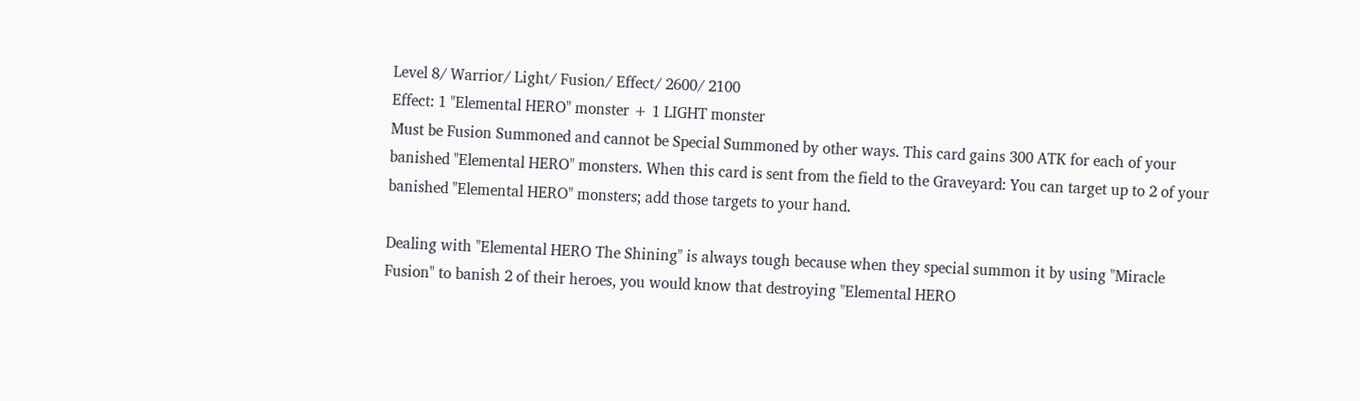Level 8/ Warrior/ Light/ Fusion/ Effect/ 2600/ 2100
Effect: 1 "Elemental HERO" monster + 1 LIGHT monster
Must be Fusion Summoned and cannot be Special Summoned by other ways. This card gains 300 ATK for each of your banished "Elemental HERO" monsters. When this card is sent from the field to the Graveyard: You can target up to 2 of your banished "Elemental HERO" monsters; add those targets to your hand.

Dealing with "Elemental HERO The Shining" is always tough because when they special summon it by using "Miracle Fusion" to banish 2 of their heroes, you would know that destroying "Elemental HERO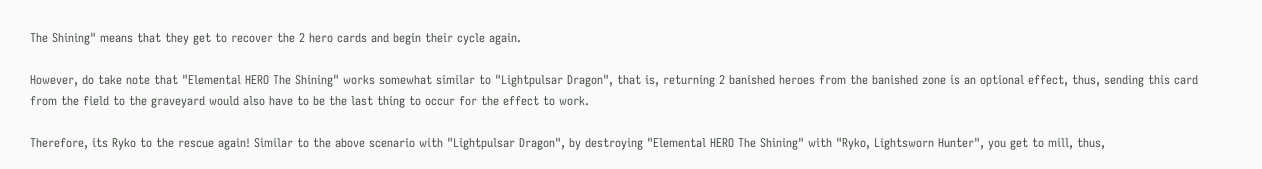The Shining" means that they get to recover the 2 hero cards and begin their cycle again.

However, do take note that "Elemental HERO The Shining" works somewhat similar to "Lightpulsar Dragon", that is, returning 2 banished heroes from the banished zone is an optional effect, thus, sending this card from the field to the graveyard would also have to be the last thing to occur for the effect to work.

Therefore, its Ryko to the rescue again! Similar to the above scenario with "Lightpulsar Dragon", by destroying "Elemental HERO The Shining" with "Ryko, Lightsworn Hunter", you get to mill, thus,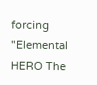forcing "Elemental HERO The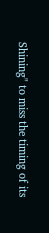Shining" to miss the timing of its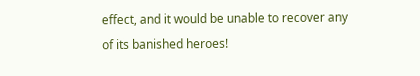effect, and it would be unable to recover any of its banished heroes!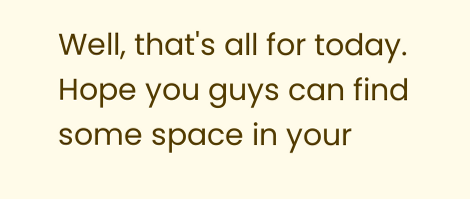Well, that's all for today. Hope you guys can find some space in your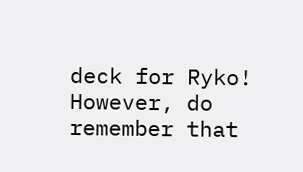deck for Ryko! However, do remember that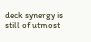deck synergy is still of utmost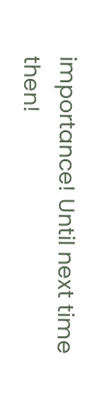importance! Until next time then!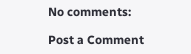No comments:

Post a Comment